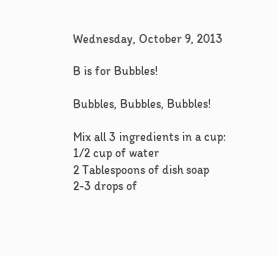Wednesday, October 9, 2013

B is for Bubbles!

Bubbles, Bubbles, Bubbles!

Mix all 3 ingredients in a cup:
1/2 cup of water
2 Tablespoons of dish soap
2-3 drops of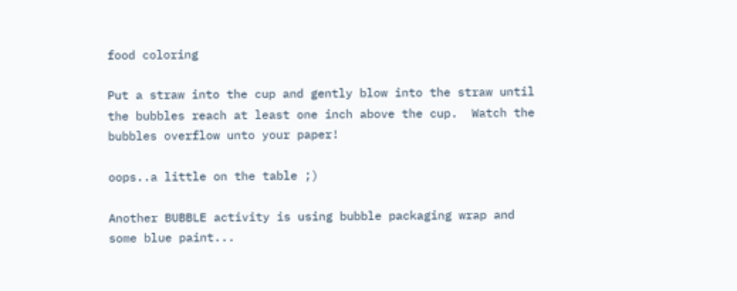food coloring

Put a straw into the cup and gently blow into the straw until the bubbles reach at least one inch above the cup.  Watch the bubbles overflow unto your paper!

oops..a little on the table ;)

Another BUBBLE activity is using bubble packaging wrap and some blue paint...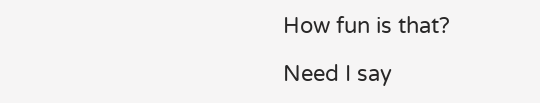How fun is that?

Need I say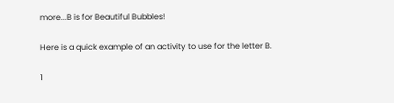more...B is for Beautiful Bubbles!

Here is a quick example of an activity to use for the letter B.

1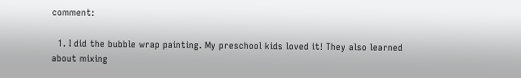comment:

  1. I did the bubble wrap painting. My preschool kids loved it! They also learned about mixing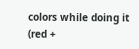colors while doing it (red +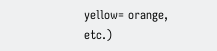yellow= orange, etc.)